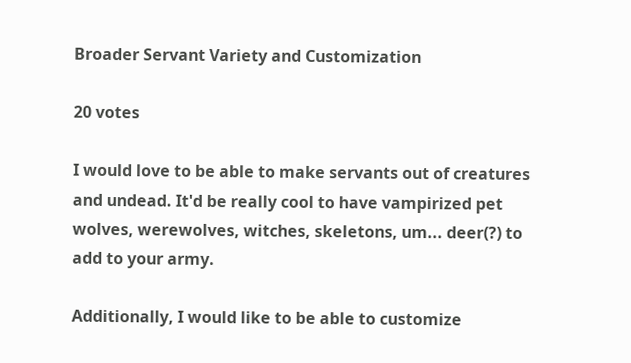Broader Servant Variety and Customization

20 votes

I would love to be able to make servants out of creatures and undead. It'd be really cool to have vampirized pet wolves, werewolves, witches, skeletons, um... deer(?) to add to your army.

Additionally, I would like to be able to customize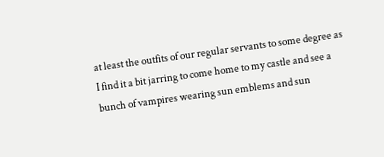at least the outfits of our regular servants to some degree as I find it a bit jarring to come home to my castle and see a bunch of vampires wearing sun emblems and sun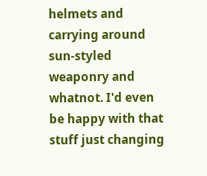helmets and carrying around sun-styled weaponry and whatnot. I'd even be happy with that stuff just changing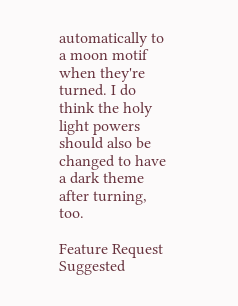automatically to a moon motif when they're turned. I do think the holy light powers should also be changed to have a dark theme after turning, too.

Feature Request Suggested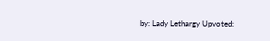by: Lady Lethargy Upvoted: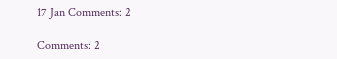17 Jan Comments: 2

Comments: 2